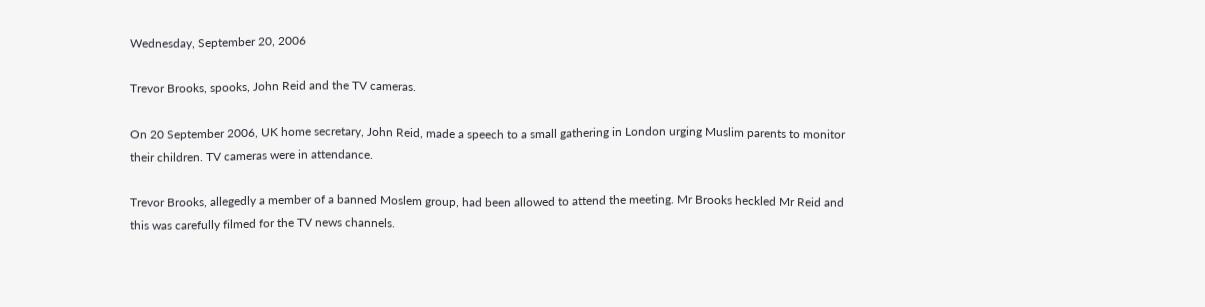Wednesday, September 20, 2006

Trevor Brooks, spooks, John Reid and the TV cameras.

On 20 September 2006, UK home secretary, John Reid, made a speech to a small gathering in London urging Muslim parents to monitor their children. TV cameras were in attendance.

Trevor Brooks, allegedly a member of a banned Moslem group, had been allowed to attend the meeting. Mr Brooks heckled Mr Reid and this was carefully filmed for the TV news channels.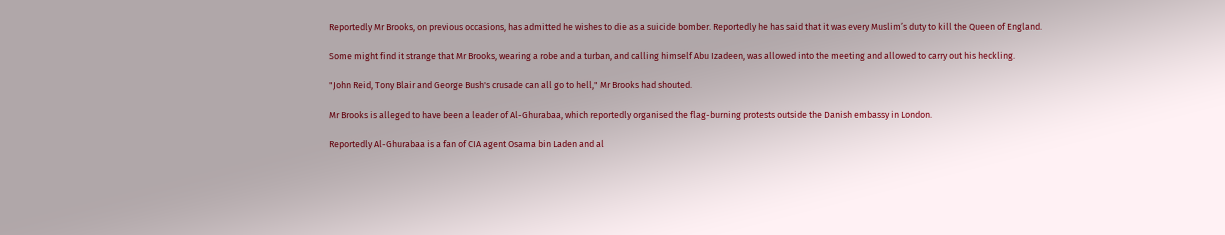Reportedly Mr Brooks, on previous occasions, has admitted he wishes to die as a suicide bomber. Reportedly he has said that it was every Muslim’s duty to kill the Queen of England.

Some might find it strange that Mr Brooks, wearing a robe and a turban, and calling himself Abu Izadeen, was allowed into the meeting and allowed to carry out his heckling.

"John Reid, Tony Blair and George Bush's crusade can all go to hell," Mr Brooks had shouted.

Mr Brooks is alleged to have been a leader of Al-Ghurabaa, which reportedly organised the flag-burning protests outside the Danish embassy in London.

Reportedly Al-Ghurabaa is a fan of CIA agent Osama bin Laden and al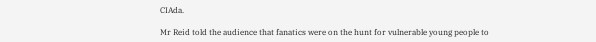CIAda.

Mr Reid told the audience that fanatics were on the hunt for vulnerable young people to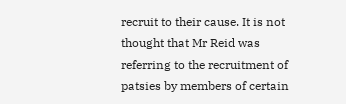recruit to their cause. It is not thought that Mr Reid was referring to the recruitment of patsies by members of certain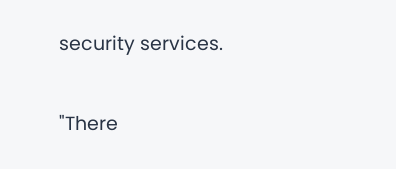security services.

"There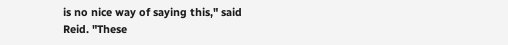is no nice way of saying this," said Reid. "These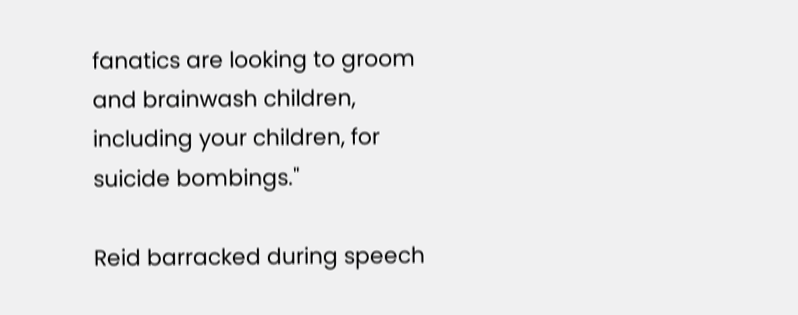fanatics are looking to groom and brainwash children, including your children, for suicide bombings."

Reid barracked during speech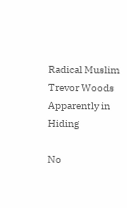Radical Muslim Trevor Woods Apparently in Hiding

No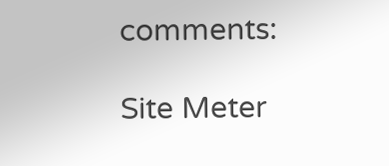comments:

Site Meter